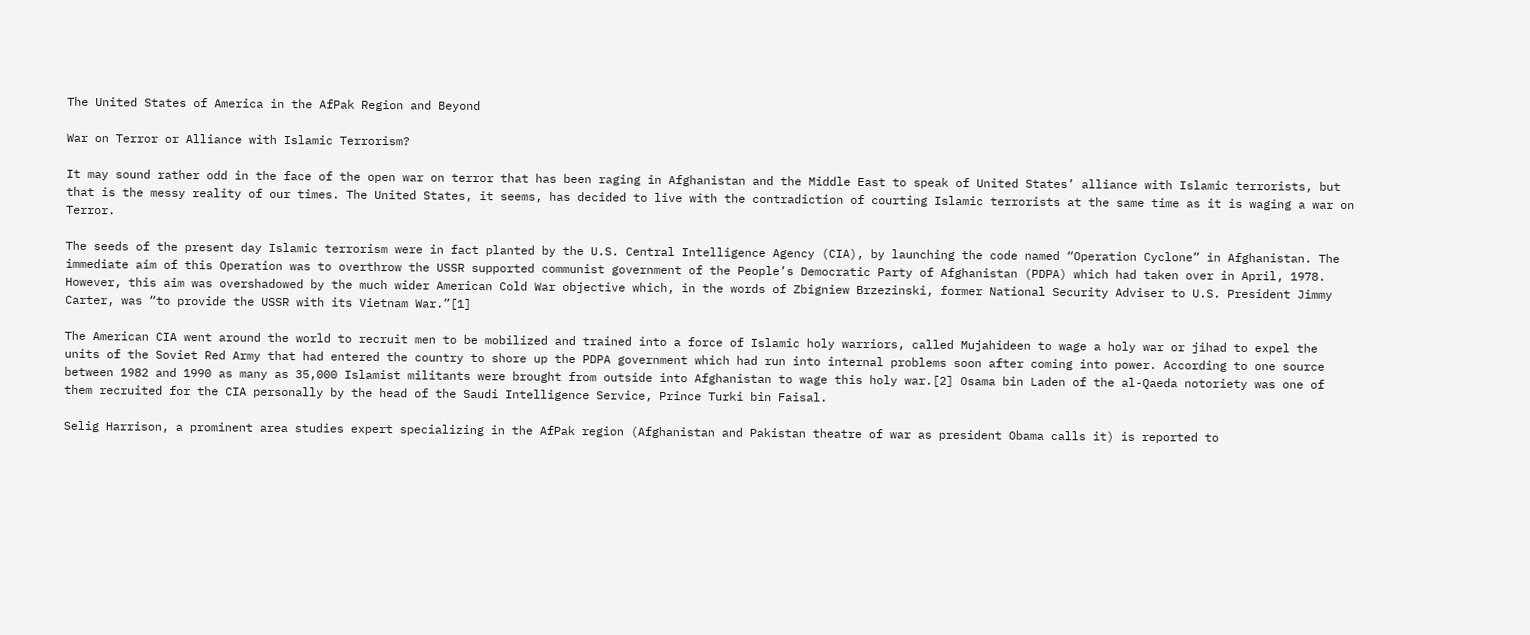The United States of America in the AfPak Region and Beyond

War on Terror or Alliance with Islamic Terrorism?

It may sound rather odd in the face of the open war on terror that has been raging in Afghanistan and the Middle East to speak of United States’ alliance with Islamic terrorists, but that is the messy reality of our times. The United States, it seems, has decided to live with the contradiction of courting Islamic terrorists at the same time as it is waging a war on Terror.

The seeds of the present day Islamic terrorism were in fact planted by the U.S. Central Intelligence Agency (CIA), by launching the code named “Operation Cyclone” in Afghanistan. The immediate aim of this Operation was to overthrow the USSR supported communist government of the People’s Democratic Party of Afghanistan (PDPA) which had taken over in April, 1978. However, this aim was overshadowed by the much wider American Cold War objective which, in the words of Zbigniew Brzezinski, former National Security Adviser to U.S. President Jimmy Carter, was “to provide the USSR with its Vietnam War.”[1]

The American CIA went around the world to recruit men to be mobilized and trained into a force of Islamic holy warriors, called Mujahideen to wage a holy war or jihad to expel the units of the Soviet Red Army that had entered the country to shore up the PDPA government which had run into internal problems soon after coming into power. According to one source between 1982 and 1990 as many as 35,000 Islamist militants were brought from outside into Afghanistan to wage this holy war.[2] Osama bin Laden of the al-Qaeda notoriety was one of them recruited for the CIA personally by the head of the Saudi Intelligence Service, Prince Turki bin Faisal.

Selig Harrison, a prominent area studies expert specializing in the AfPak region (Afghanistan and Pakistan theatre of war as president Obama calls it) is reported to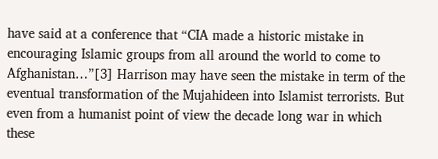have said at a conference that “CIA made a historic mistake in encouraging Islamic groups from all around the world to come to Afghanistan…”[3] Harrison may have seen the mistake in term of the eventual transformation of the Mujahideen into Islamist terrorists. But even from a humanist point of view the decade long war in which these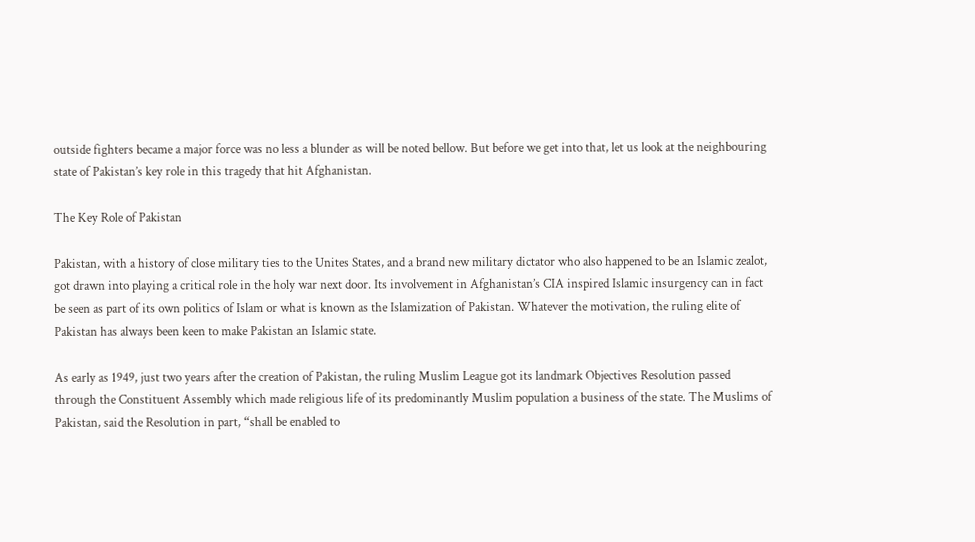outside fighters became a major force was no less a blunder as will be noted bellow. But before we get into that, let us look at the neighbouring state of Pakistan’s key role in this tragedy that hit Afghanistan.

The Key Role of Pakistan

Pakistan, with a history of close military ties to the Unites States, and a brand new military dictator who also happened to be an Islamic zealot, got drawn into playing a critical role in the holy war next door. Its involvement in Afghanistan’s CIA inspired Islamic insurgency can in fact be seen as part of its own politics of Islam or what is known as the Islamization of Pakistan. Whatever the motivation, the ruling elite of Pakistan has always been keen to make Pakistan an Islamic state.

As early as 1949, just two years after the creation of Pakistan, the ruling Muslim League got its landmark Objectives Resolution passed through the Constituent Assembly which made religious life of its predominantly Muslim population a business of the state. The Muslims of Pakistan, said the Resolution in part, “shall be enabled to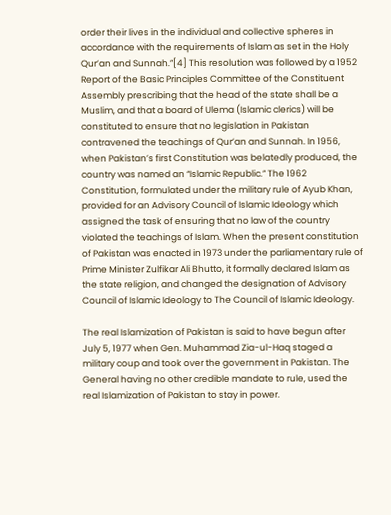order their lives in the individual and collective spheres in accordance with the requirements of Islam as set in the Holy Qur’an and Sunnah.”[4] This resolution was followed by a 1952 Report of the Basic Principles Committee of the Constituent Assembly prescribing that the head of the state shall be a Muslim, and that a board of Ulema (Islamic clerics) will be constituted to ensure that no legislation in Pakistan contravened the teachings of Qur’an and Sunnah. In 1956, when Pakistan’s first Constitution was belatedly produced, the country was named an “Islamic Republic.” The 1962 Constitution, formulated under the military rule of Ayub Khan, provided for an Advisory Council of Islamic Ideology which assigned the task of ensuring that no law of the country violated the teachings of Islam. When the present constitution of Pakistan was enacted in 1973 under the parliamentary rule of Prime Minister Zulfikar Ali Bhutto, it formally declared Islam as the state religion, and changed the designation of Advisory Council of Islamic Ideology to The Council of Islamic Ideology.

The real Islamization of Pakistan is said to have begun after July 5, 1977 when Gen. Muhammad Zia-ul-Haq staged a military coup and took over the government in Pakistan. The General having no other credible mandate to rule, used the real Islamization of Pakistan to stay in power.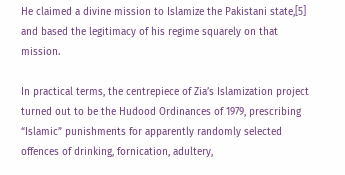He claimed a divine mission to Islamize the Pakistani state,[5] and based the legitimacy of his regime squarely on that mission.

In practical terms, the centrepiece of Zia’s Islamization project turned out to be the Hudood Ordinances of 1979, prescribing “Islamic” punishments for apparently randomly selected offences of drinking, fornication, adultery,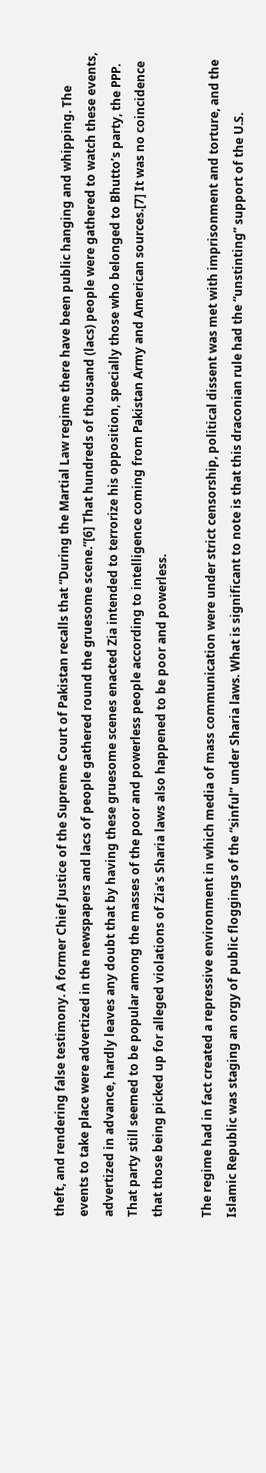theft, and rendering false testimony. A former Chief Justice of the Supreme Court of Pakistan recalls that “During the Martial Law regime there have been public hanging and whipping. The events to take place were advertized in the newspapers and lacs of people gathered round the gruesome scene.”[6] That hundreds of thousand (lacs) people were gathered to watch these events, advertized in advance, hardly leaves any doubt that by having these gruesome scenes enacted Zia intended to terrorize his opposition, specially those who belonged to Bhutto’s party, the PPP. That party still seemed to be popular among the masses of the poor and powerless people according to intelligence coming from Pakistan Army and American sources.[7] It was no coincidence that those being picked up for alleged violations of Zia’s Sharia laws also happened to be poor and powerless.

The regime had in fact created a repressive environment in which media of mass communication were under strict censorship, political dissent was met with imprisonment and torture, and the Islamic Republic was staging an orgy of public floggings of the “sinful” under Sharia laws. What is significant to note is that this draconian rule had the “unstinting” support of the U.S.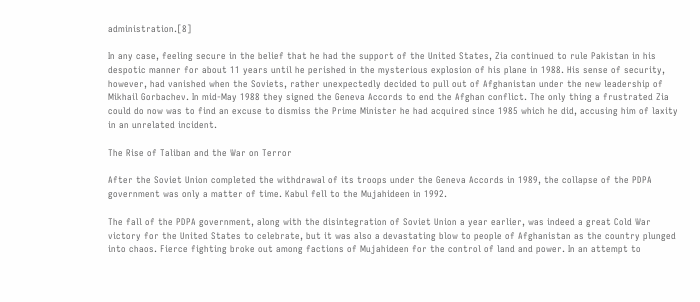administration.[8]

In any case, feeling secure in the belief that he had the support of the United States, Zia continued to rule Pakistan in his despotic manner for about 11 years until he perished in the mysterious explosion of his plane in 1988. His sense of security, however, had vanished when the Soviets, rather unexpectedly decided to pull out of Afghanistan under the new leadership of Mikhail Gorbachev. In mid-May 1988 they signed the Geneva Accords to end the Afghan conflict. The only thing a frustrated Zia could do now was to find an excuse to dismiss the Prime Minister he had acquired since 1985 which he did, accusing him of laxity in an unrelated incident.

The Rise of Taliban and the War on Terror

After the Soviet Union completed the withdrawal of its troops under the Geneva Accords in 1989, the collapse of the PDPA government was only a matter of time. Kabul fell to the Mujahideen in 1992.

The fall of the PDPA government, along with the disintegration of Soviet Union a year earlier, was indeed a great Cold War victory for the United States to celebrate, but it was also a devastating blow to people of Afghanistan as the country plunged into chaos. Fierce fighting broke out among factions of Mujahideen for the control of land and power. In an attempt to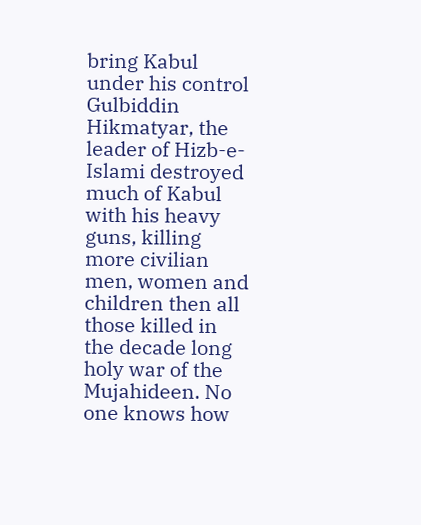bring Kabul under his control Gulbiddin Hikmatyar, the leader of Hizb-e-Islami destroyed much of Kabul with his heavy guns, killing more civilian men, women and children then all those killed in the decade long holy war of the Mujahideen. No one knows how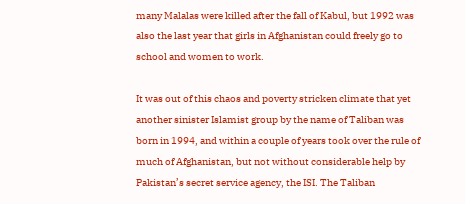many Malalas were killed after the fall of Kabul, but 1992 was also the last year that girls in Afghanistan could freely go to school and women to work.

It was out of this chaos and poverty stricken climate that yet another sinister Islamist group by the name of Taliban was born in 1994, and within a couple of years took over the rule of much of Afghanistan, but not without considerable help by Pakistan’s secret service agency, the ISI. The Taliban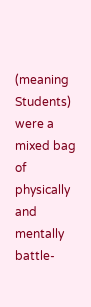(meaning Students) were a mixed bag of physically and mentally battle-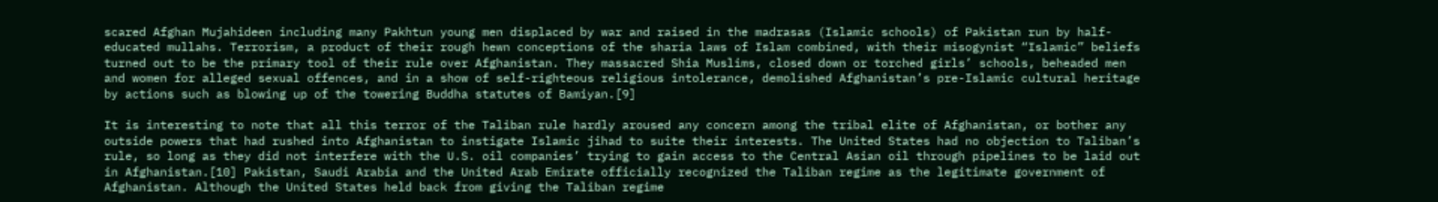scared Afghan Mujahideen including many Pakhtun young men displaced by war and raised in the madrasas (Islamic schools) of Pakistan run by half-educated mullahs. Terrorism, a product of their rough hewn conceptions of the sharia laws of Islam combined, with their misogynist “Islamic” beliefs turned out to be the primary tool of their rule over Afghanistan. They massacred Shia Muslims, closed down or torched girls’ schools, beheaded men and women for alleged sexual offences, and in a show of self-righteous religious intolerance, demolished Afghanistan’s pre-Islamic cultural heritage by actions such as blowing up of the towering Buddha statutes of Bamiyan.[9]

It is interesting to note that all this terror of the Taliban rule hardly aroused any concern among the tribal elite of Afghanistan, or bother any outside powers that had rushed into Afghanistan to instigate Islamic jihad to suite their interests. The United States had no objection to Taliban’s rule, so long as they did not interfere with the U.S. oil companies’ trying to gain access to the Central Asian oil through pipelines to be laid out in Afghanistan.[10] Pakistan, Saudi Arabia and the United Arab Emirate officially recognized the Taliban regime as the legitimate government of Afghanistan. Although the United States held back from giving the Taliban regime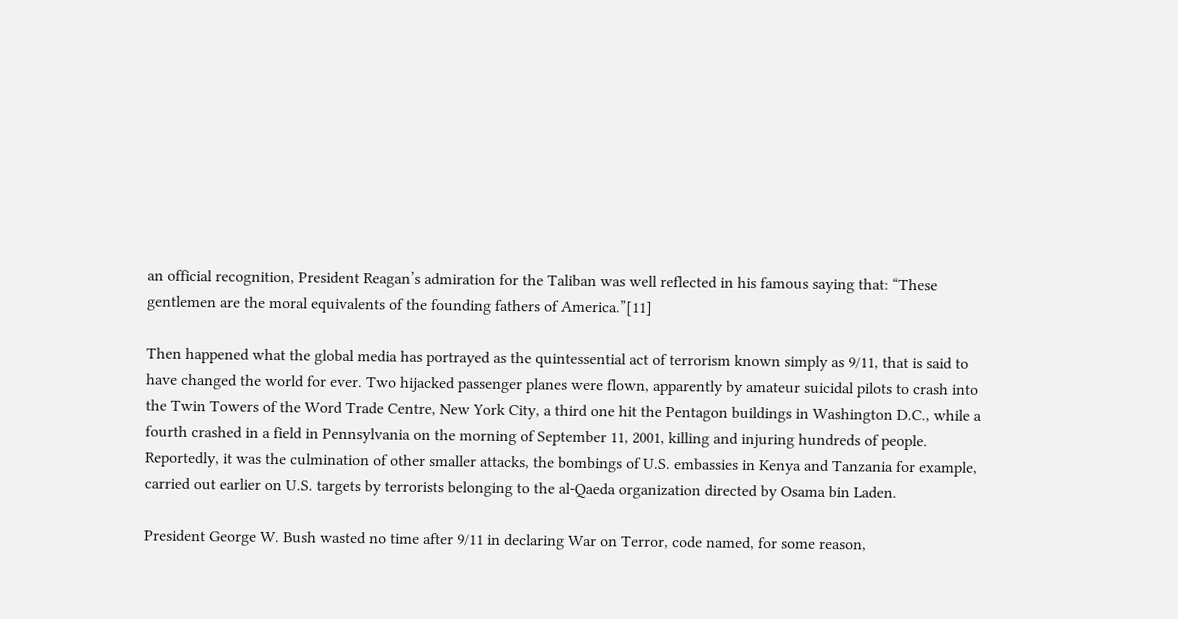an official recognition, President Reagan’s admiration for the Taliban was well reflected in his famous saying that: “These gentlemen are the moral equivalents of the founding fathers of America.”[11]

Then happened what the global media has portrayed as the quintessential act of terrorism known simply as 9/11, that is said to have changed the world for ever. Two hijacked passenger planes were flown, apparently by amateur suicidal pilots to crash into the Twin Towers of the Word Trade Centre, New York City, a third one hit the Pentagon buildings in Washington D.C., while a fourth crashed in a field in Pennsylvania on the morning of September 11, 2001, killing and injuring hundreds of people. Reportedly, it was the culmination of other smaller attacks, the bombings of U.S. embassies in Kenya and Tanzania for example, carried out earlier on U.S. targets by terrorists belonging to the al-Qaeda organization directed by Osama bin Laden.

President George W. Bush wasted no time after 9/11 in declaring War on Terror, code named, for some reason,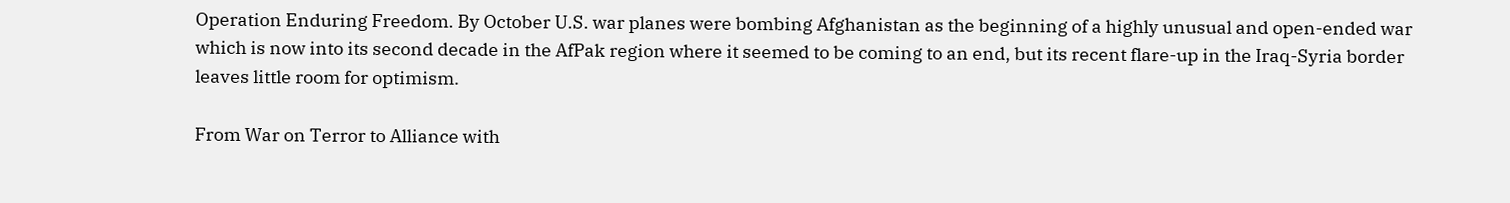Operation Enduring Freedom. By October U.S. war planes were bombing Afghanistan as the beginning of a highly unusual and open-ended war which is now into its second decade in the AfPak region where it seemed to be coming to an end, but its recent flare-up in the Iraq-Syria border leaves little room for optimism.

From War on Terror to Alliance with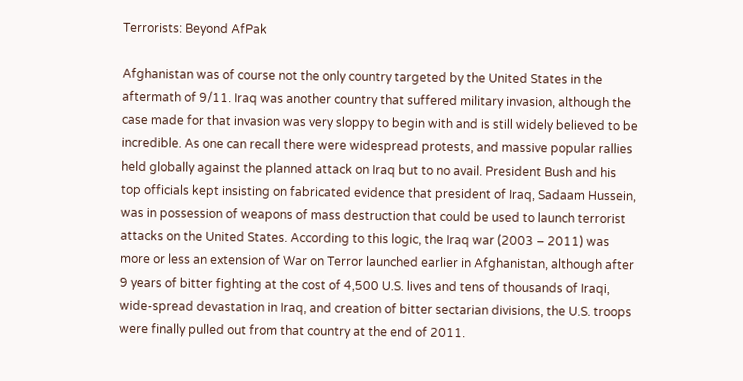Terrorists: Beyond AfPak

Afghanistan was of course not the only country targeted by the United States in the aftermath of 9/11. Iraq was another country that suffered military invasion, although the case made for that invasion was very sloppy to begin with and is still widely believed to be incredible. As one can recall there were widespread protests, and massive popular rallies held globally against the planned attack on Iraq but to no avail. President Bush and his top officials kept insisting on fabricated evidence that president of Iraq, Sadaam Hussein, was in possession of weapons of mass destruction that could be used to launch terrorist attacks on the United States. According to this logic, the Iraq war (2003 – 2011) was more or less an extension of War on Terror launched earlier in Afghanistan, although after 9 years of bitter fighting at the cost of 4,500 U.S. lives and tens of thousands of Iraqi, wide-spread devastation in Iraq, and creation of bitter sectarian divisions, the U.S. troops were finally pulled out from that country at the end of 2011.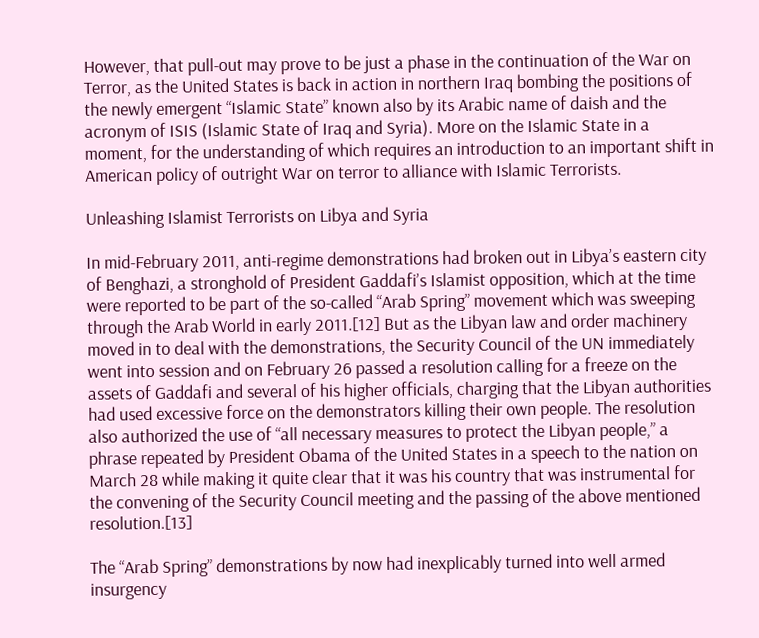However, that pull-out may prove to be just a phase in the continuation of the War on Terror, as the United States is back in action in northern Iraq bombing the positions of the newly emergent “Islamic State” known also by its Arabic name of daish and the acronym of ISIS (Islamic State of Iraq and Syria). More on the Islamic State in a moment, for the understanding of which requires an introduction to an important shift in American policy of outright War on terror to alliance with Islamic Terrorists.

Unleashing Islamist Terrorists on Libya and Syria

In mid-February 2011, anti-regime demonstrations had broken out in Libya’s eastern city of Benghazi, a stronghold of President Gaddafi’s Islamist opposition, which at the time were reported to be part of the so-called “Arab Spring” movement which was sweeping through the Arab World in early 2011.[12] But as the Libyan law and order machinery moved in to deal with the demonstrations, the Security Council of the UN immediately went into session and on February 26 passed a resolution calling for a freeze on the assets of Gaddafi and several of his higher officials, charging that the Libyan authorities had used excessive force on the demonstrators killing their own people. The resolution also authorized the use of “all necessary measures to protect the Libyan people,” a phrase repeated by President Obama of the United States in a speech to the nation on March 28 while making it quite clear that it was his country that was instrumental for the convening of the Security Council meeting and the passing of the above mentioned resolution.[13]

The “Arab Spring” demonstrations by now had inexplicably turned into well armed insurgency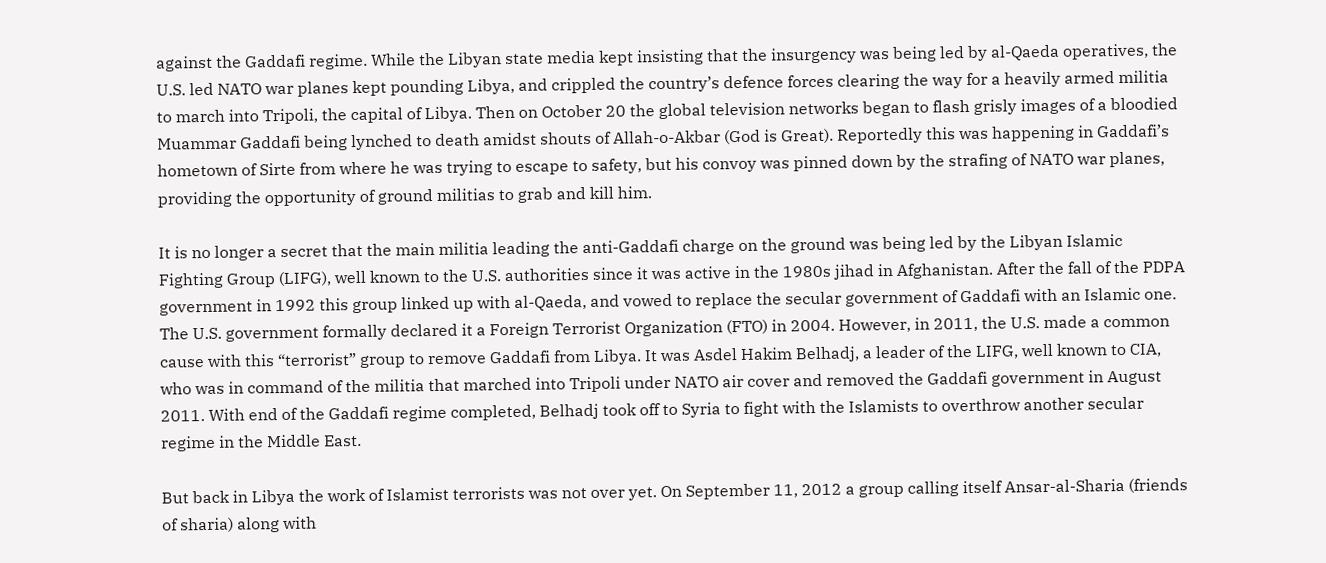against the Gaddafi regime. While the Libyan state media kept insisting that the insurgency was being led by al-Qaeda operatives, the U.S. led NATO war planes kept pounding Libya, and crippled the country’s defence forces clearing the way for a heavily armed militia to march into Tripoli, the capital of Libya. Then on October 20 the global television networks began to flash grisly images of a bloodied Muammar Gaddafi being lynched to death amidst shouts of Allah-o-Akbar (God is Great). Reportedly this was happening in Gaddafi’s hometown of Sirte from where he was trying to escape to safety, but his convoy was pinned down by the strafing of NATO war planes, providing the opportunity of ground militias to grab and kill him.

It is no longer a secret that the main militia leading the anti-Gaddafi charge on the ground was being led by the Libyan Islamic Fighting Group (LIFG), well known to the U.S. authorities since it was active in the 1980s jihad in Afghanistan. After the fall of the PDPA government in 1992 this group linked up with al-Qaeda, and vowed to replace the secular government of Gaddafi with an Islamic one. The U.S. government formally declared it a Foreign Terrorist Organization (FTO) in 2004. However, in 2011, the U.S. made a common cause with this “terrorist” group to remove Gaddafi from Libya. It was Asdel Hakim Belhadj, a leader of the LIFG, well known to CIA, who was in command of the militia that marched into Tripoli under NATO air cover and removed the Gaddafi government in August 2011. With end of the Gaddafi regime completed, Belhadj took off to Syria to fight with the Islamists to overthrow another secular regime in the Middle East.

But back in Libya the work of Islamist terrorists was not over yet. On September 11, 2012 a group calling itself Ansar-al-Sharia (friends of sharia) along with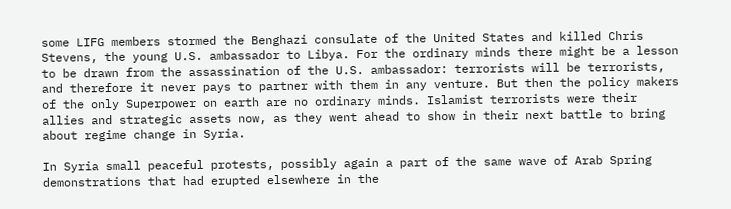some LIFG members stormed the Benghazi consulate of the United States and killed Chris Stevens, the young U.S. ambassador to Libya. For the ordinary minds there might be a lesson to be drawn from the assassination of the U.S. ambassador: terrorists will be terrorists, and therefore it never pays to partner with them in any venture. But then the policy makers of the only Superpower on earth are no ordinary minds. Islamist terrorists were their allies and strategic assets now, as they went ahead to show in their next battle to bring about regime change in Syria.

In Syria small peaceful protests, possibly again a part of the same wave of Arab Spring demonstrations that had erupted elsewhere in the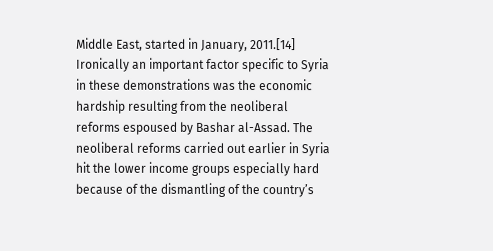Middle East, started in January, 2011.[14] Ironically an important factor specific to Syria in these demonstrations was the economic hardship resulting from the neoliberal reforms espoused by Bashar al-Assad. The neoliberal reforms carried out earlier in Syria hit the lower income groups especially hard because of the dismantling of the country’s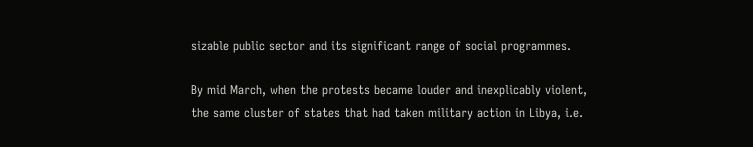sizable public sector and its significant range of social programmes.

By mid March, when the protests became louder and inexplicably violent, the same cluster of states that had taken military action in Libya, i.e.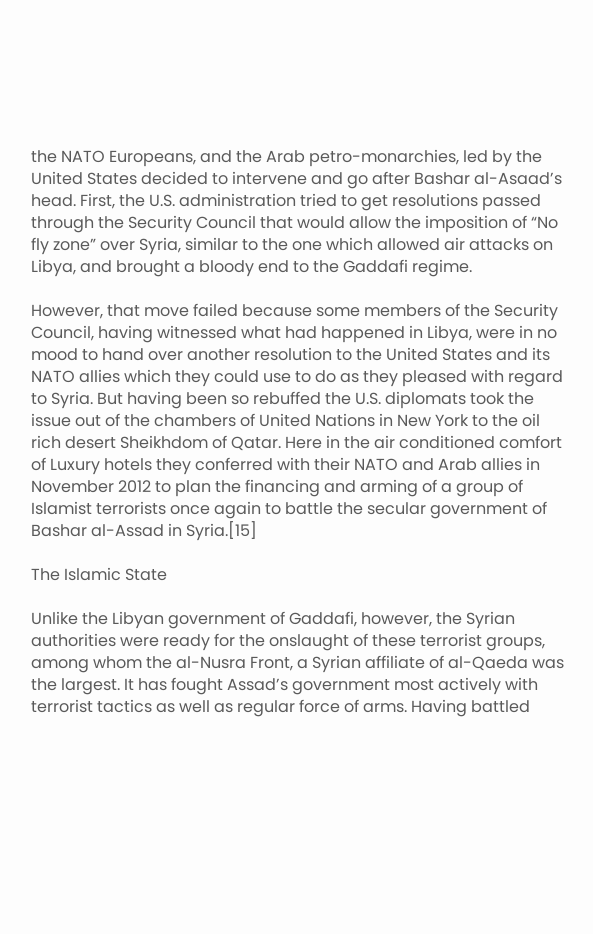the NATO Europeans, and the Arab petro-monarchies, led by the United States decided to intervene and go after Bashar al-Asaad’s head. First, the U.S. administration tried to get resolutions passed through the Security Council that would allow the imposition of “No fly zone” over Syria, similar to the one which allowed air attacks on Libya, and brought a bloody end to the Gaddafi regime.

However, that move failed because some members of the Security Council, having witnessed what had happened in Libya, were in no mood to hand over another resolution to the United States and its NATO allies which they could use to do as they pleased with regard to Syria. But having been so rebuffed the U.S. diplomats took the issue out of the chambers of United Nations in New York to the oil rich desert Sheikhdom of Qatar. Here in the air conditioned comfort of Luxury hotels they conferred with their NATO and Arab allies in November 2012 to plan the financing and arming of a group of Islamist terrorists once again to battle the secular government of Bashar al-Assad in Syria.[15]

The Islamic State

Unlike the Libyan government of Gaddafi, however, the Syrian authorities were ready for the onslaught of these terrorist groups, among whom the al-Nusra Front, a Syrian affiliate of al-Qaeda was the largest. It has fought Assad’s government most actively with terrorist tactics as well as regular force of arms. Having battled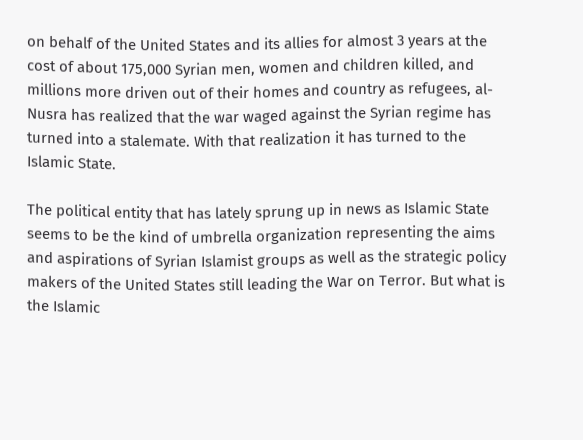on behalf of the United States and its allies for almost 3 years at the cost of about 175,000 Syrian men, women and children killed, and millions more driven out of their homes and country as refugees, al-Nusra has realized that the war waged against the Syrian regime has turned into a stalemate. With that realization it has turned to the Islamic State.

The political entity that has lately sprung up in news as Islamic State seems to be the kind of umbrella organization representing the aims and aspirations of Syrian Islamist groups as well as the strategic policy makers of the United States still leading the War on Terror. But what is the Islamic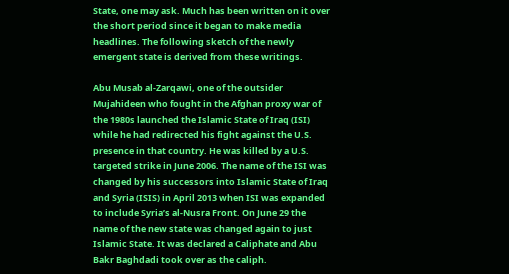State, one may ask. Much has been written on it over the short period since it began to make media headlines. The following sketch of the newly emergent state is derived from these writings.

Abu Musab al-Zarqawi, one of the outsider Mujahideen who fought in the Afghan proxy war of the 1980s launched the Islamic State of Iraq (ISI) while he had redirected his fight against the U.S. presence in that country. He was killed by a U.S. targeted strike in June 2006. The name of the ISI was changed by his successors into Islamic State of Iraq and Syria (ISIS) in April 2013 when ISI was expanded to include Syria’s al-Nusra Front. On June 29 the name of the new state was changed again to just Islamic State. It was declared a Caliphate and Abu Bakr Baghdadi took over as the caliph.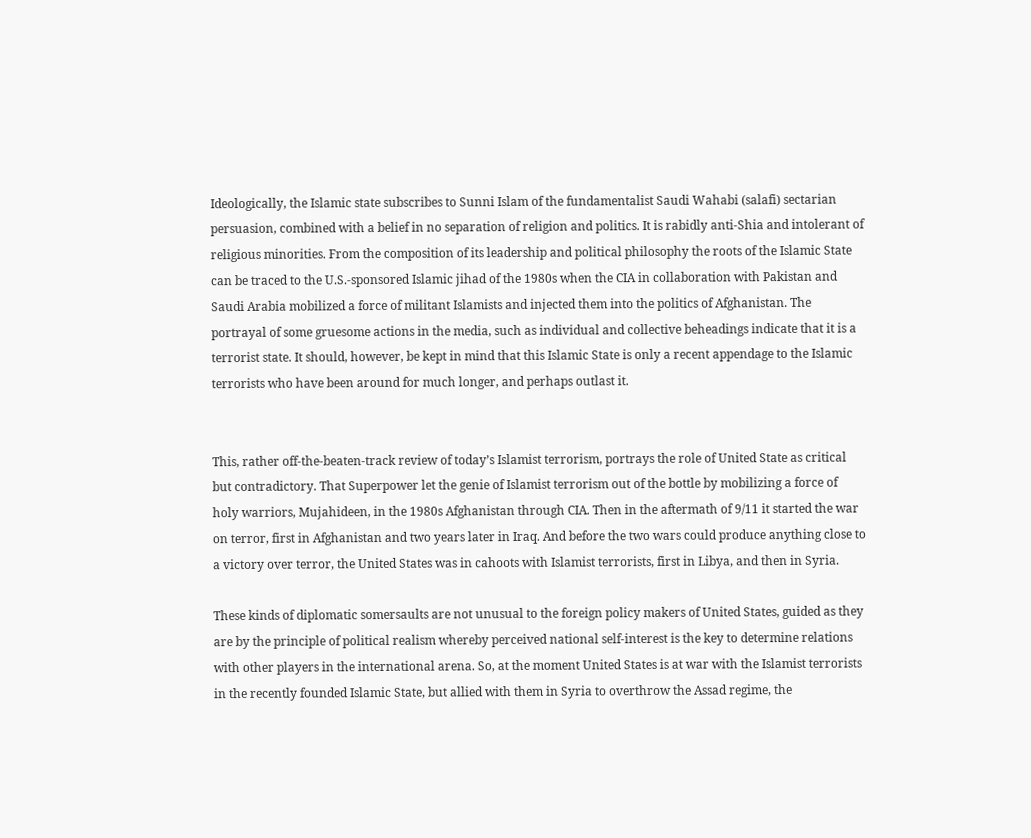Ideologically, the Islamic state subscribes to Sunni Islam of the fundamentalist Saudi Wahabi (salafi) sectarian persuasion, combined with a belief in no separation of religion and politics. It is rabidly anti-Shia and intolerant of religious minorities. From the composition of its leadership and political philosophy the roots of the Islamic State can be traced to the U.S.-sponsored Islamic jihad of the 1980s when the CIA in collaboration with Pakistan and Saudi Arabia mobilized a force of militant Islamists and injected them into the politics of Afghanistan. The portrayal of some gruesome actions in the media, such as individual and collective beheadings indicate that it is a terrorist state. It should, however, be kept in mind that this Islamic State is only a recent appendage to the Islamic terrorists who have been around for much longer, and perhaps outlast it.


This, rather off-the-beaten-track review of today’s Islamist terrorism, portrays the role of United State as critical but contradictory. That Superpower let the genie of Islamist terrorism out of the bottle by mobilizing a force of holy warriors, Mujahideen, in the 1980s Afghanistan through CIA. Then in the aftermath of 9/11 it started the war on terror, first in Afghanistan and two years later in Iraq. And before the two wars could produce anything close to a victory over terror, the United States was in cahoots with Islamist terrorists, first in Libya, and then in Syria.

These kinds of diplomatic somersaults are not unusual to the foreign policy makers of United States, guided as they are by the principle of political realism whereby perceived national self-interest is the key to determine relations with other players in the international arena. So, at the moment United States is at war with the Islamist terrorists in the recently founded Islamic State, but allied with them in Syria to overthrow the Assad regime, the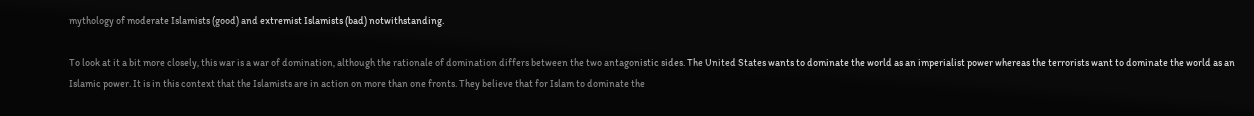mythology of moderate Islamists (good) and extremist Islamists (bad) notwithstanding.

To look at it a bit more closely, this war is a war of domination, although the rationale of domination differs between the two antagonistic sides. The United States wants to dominate the world as an imperialist power whereas the terrorists want to dominate the world as an Islamic power. It is in this context that the Islamists are in action on more than one fronts. They believe that for Islam to dominate the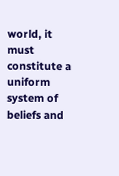world, it must constitute a uniform system of beliefs and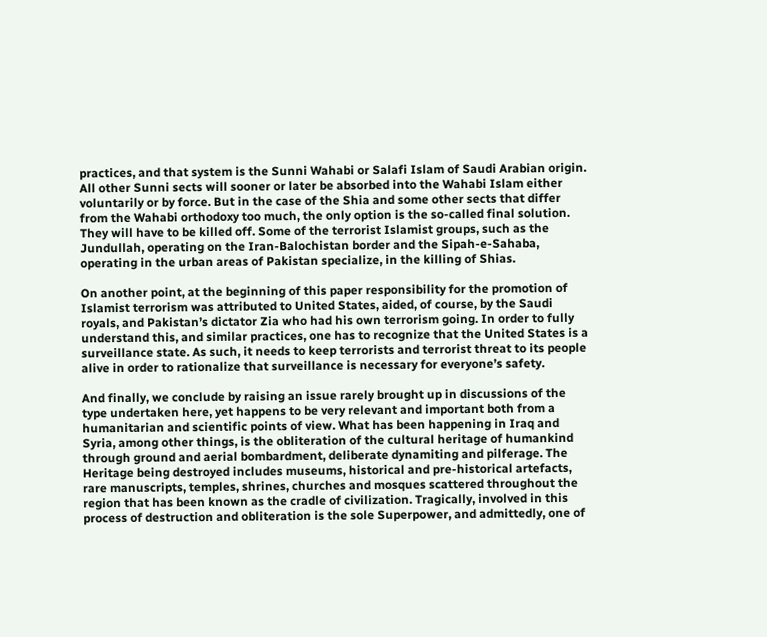practices, and that system is the Sunni Wahabi or Salafi Islam of Saudi Arabian origin. All other Sunni sects will sooner or later be absorbed into the Wahabi Islam either voluntarily or by force. But in the case of the Shia and some other sects that differ from the Wahabi orthodoxy too much, the only option is the so-called final solution. They will have to be killed off. Some of the terrorist Islamist groups, such as the Jundullah, operating on the Iran-Balochistan border and the Sipah-e-Sahaba, operating in the urban areas of Pakistan specialize, in the killing of Shias.

On another point, at the beginning of this paper responsibility for the promotion of Islamist terrorism was attributed to United States, aided, of course, by the Saudi royals, and Pakistan’s dictator Zia who had his own terrorism going. In order to fully understand this, and similar practices, one has to recognize that the United States is a surveillance state. As such, it needs to keep terrorists and terrorist threat to its people alive in order to rationalize that surveillance is necessary for everyone’s safety.

And finally, we conclude by raising an issue rarely brought up in discussions of the type undertaken here, yet happens to be very relevant and important both from a humanitarian and scientific points of view. What has been happening in Iraq and Syria, among other things, is the obliteration of the cultural heritage of humankind through ground and aerial bombardment, deliberate dynamiting and pilferage. The Heritage being destroyed includes museums, historical and pre-historical artefacts, rare manuscripts, temples, shrines, churches and mosques scattered throughout the region that has been known as the cradle of civilization. Tragically, involved in this process of destruction and obliteration is the sole Superpower, and admittedly, one of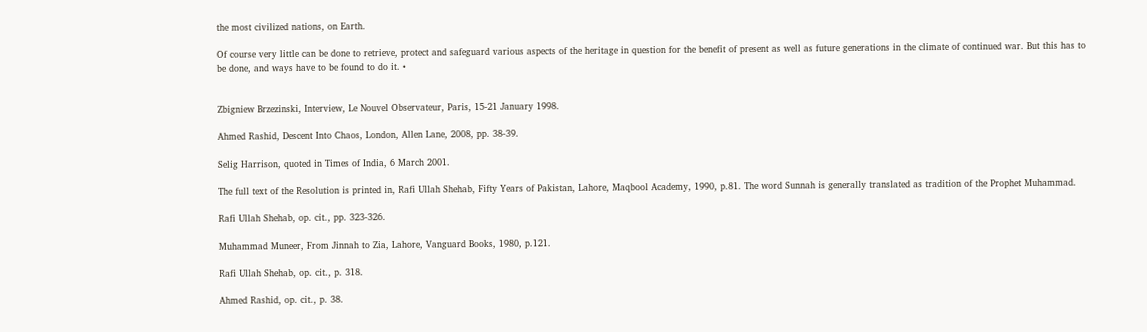the most civilized nations, on Earth.

Of course very little can be done to retrieve, protect and safeguard various aspects of the heritage in question for the benefit of present as well as future generations in the climate of continued war. But this has to be done, and ways have to be found to do it. •


Zbigniew Brzezinski, Interview, Le Nouvel Observateur, Paris, 15-21 January 1998.

Ahmed Rashid, Descent Into Chaos, London, Allen Lane, 2008, pp. 38-39.

Selig Harrison, quoted in Times of India, 6 March 2001.

The full text of the Resolution is printed in, Rafi Ullah Shehab, Fifty Years of Pakistan, Lahore, Maqbool Academy, 1990, p.81. The word Sunnah is generally translated as tradition of the Prophet Muhammad.

Rafi Ullah Shehab, op. cit., pp. 323-326.

Muhammad Muneer, From Jinnah to Zia, Lahore, Vanguard Books, 1980, p.121.

Rafi Ullah Shehab, op. cit., p. 318.

Ahmed Rashid, op. cit., p. 38.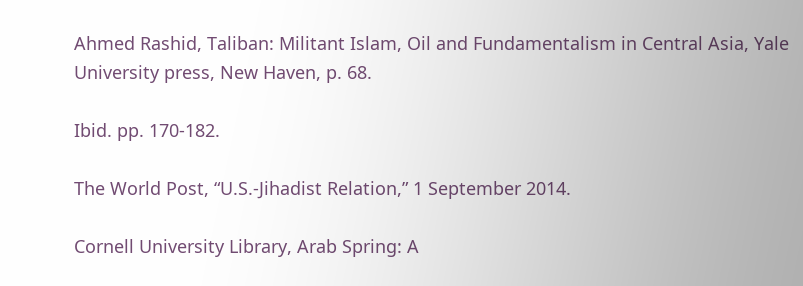Ahmed Rashid, Taliban: Militant Islam, Oil and Fundamentalism in Central Asia, Yale University press, New Haven, p. 68.

Ibid. pp. 170-182.

The World Post, “U.S.-Jihadist Relation,” 1 September 2014.

Cornell University Library, Arab Spring: A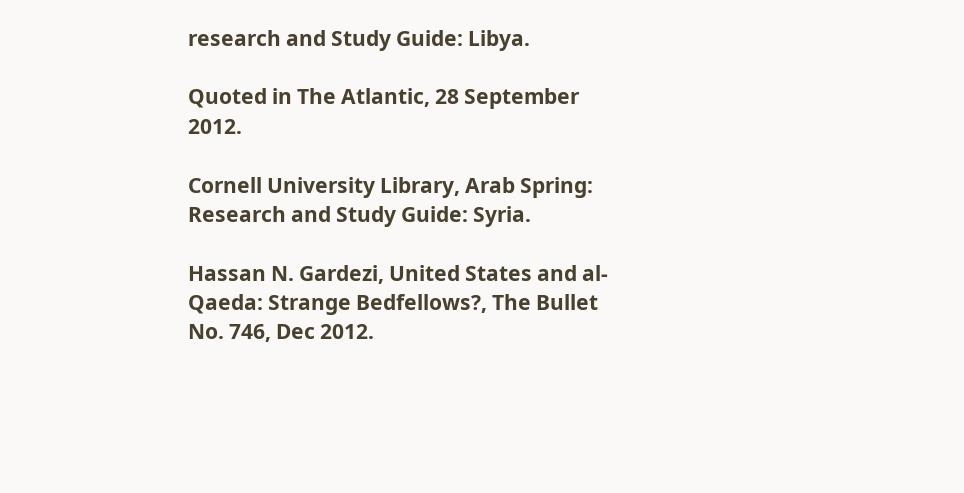research and Study Guide: Libya.

Quoted in The Atlantic, 28 September 2012.

Cornell University Library, Arab Spring: Research and Study Guide: Syria.

Hassan N. Gardezi, United States and al-Qaeda: Strange Bedfellows?, The Bullet No. 746, Dec 2012.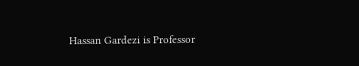Hassan Gardezi is Professor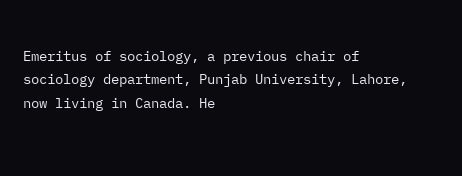Emeritus of sociology, a previous chair of sociology department, Punjab University, Lahore, now living in Canada. He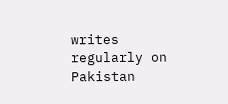writes regularly on Pakistan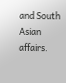and South Asian affairs.